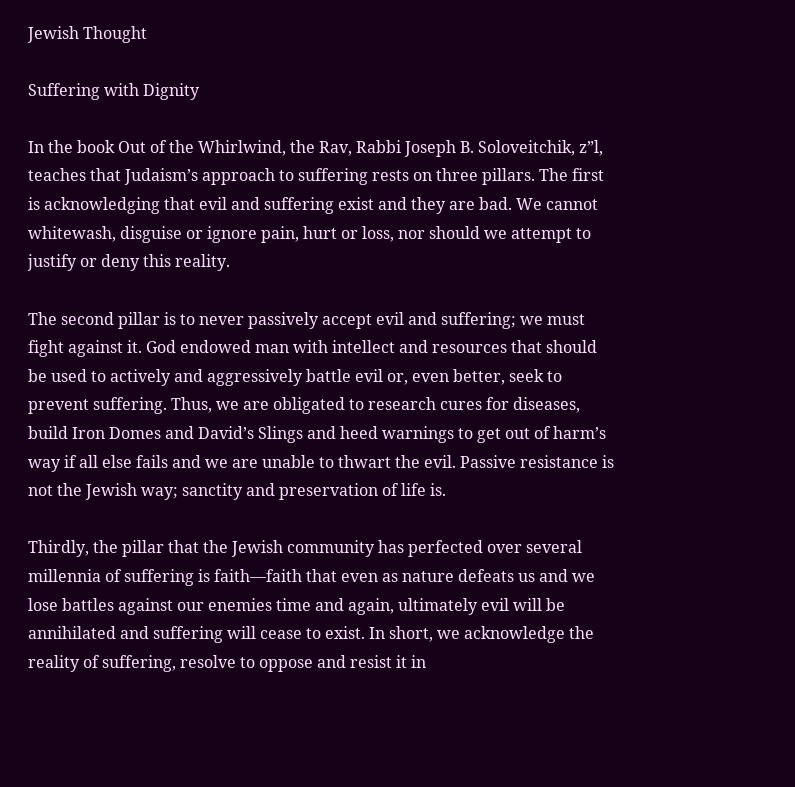Jewish Thought

Suffering with Dignity

In the book Out of the Whirlwind, the Rav, Rabbi Joseph B. Soloveitchik, z”l, teaches that Judaism’s approach to suffering rests on three pillars. The first is acknowledging that evil and suffering exist and they are bad. We cannot whitewash, disguise or ignore pain, hurt or loss, nor should we attempt to justify or deny this reality.

The second pillar is to never passively accept evil and suffering; we must fight against it. God endowed man with intellect and resources that should be used to actively and aggressively battle evil or, even better, seek to prevent suffering. Thus, we are obligated to research cures for diseases, build Iron Domes and David’s Slings and heed warnings to get out of harm’s way if all else fails and we are unable to thwart the evil. Passive resistance is not the Jewish way; sanctity and preservation of life is.

Thirdly, the pillar that the Jewish community has perfected over several millennia of suffering is faith—faith that even as nature defeats us and we lose battles against our enemies time and again, ultimately evil will be annihilated and suffering will cease to exist. In short, we acknowledge the reality of suffering, resolve to oppose and resist it in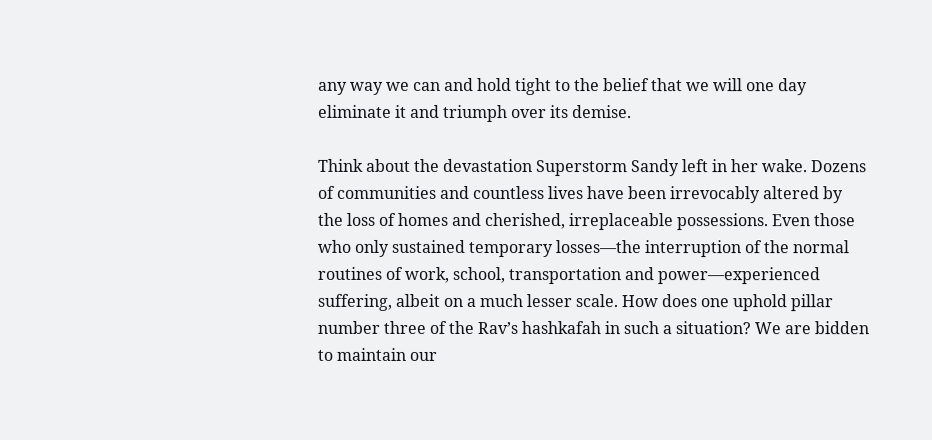any way we can and hold tight to the belief that we will one day eliminate it and triumph over its demise.

Think about the devastation Superstorm Sandy left in her wake. Dozens of communities and countless lives have been irrevocably altered by the loss of homes and cherished, irreplaceable possessions. Even those who only sustained temporary losses—the interruption of the normal routines of work, school, transportation and power—experienced suffering, albeit on a much lesser scale. How does one uphold pillar number three of the Rav’s hashkafah in such a situation? We are bidden to maintain our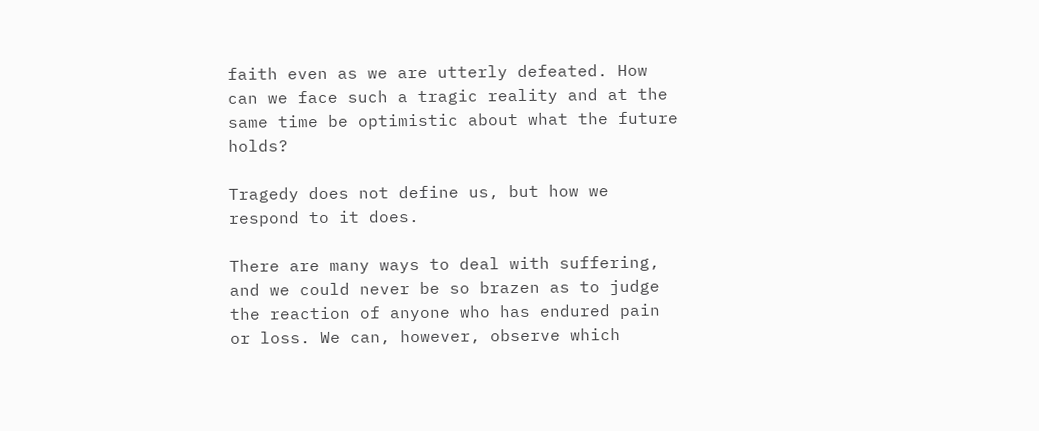faith even as we are utterly defeated. How can we face such a tragic reality and at the same time be optimistic about what the future holds?

Tragedy does not define us, but how we respond to it does.

There are many ways to deal with suffering, and we could never be so brazen as to judge the reaction of anyone who has endured pain or loss. We can, however, observe which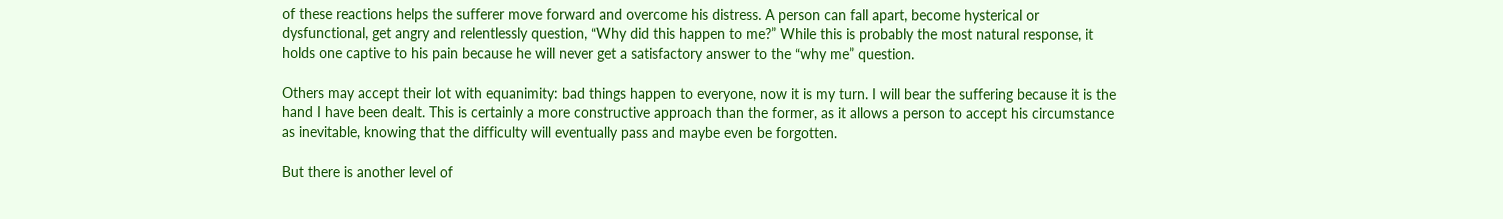of these reactions helps the sufferer move forward and overcome his distress. A person can fall apart, become hysterical or dysfunctional, get angry and relentlessly question, “Why did this happen to me?” While this is probably the most natural response, it holds one captive to his pain because he will never get a satisfactory answer to the “why me” question.

Others may accept their lot with equanimity: bad things happen to everyone, now it is my turn. I will bear the suffering because it is the hand I have been dealt. This is certainly a more constructive approach than the former, as it allows a person to accept his circumstance as inevitable, knowing that the difficulty will eventually pass and maybe even be forgotten.

But there is another level of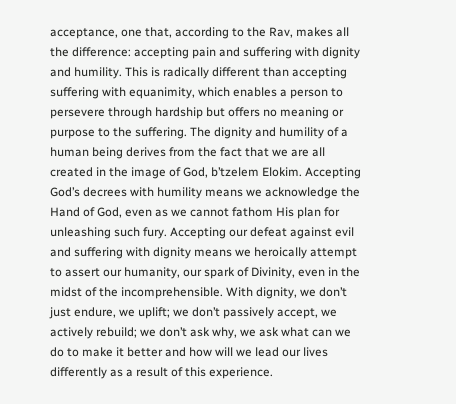acceptance, one that, according to the Rav, makes all the difference: accepting pain and suffering with dignity and humility. This is radically different than accepting suffering with equanimity, which enables a person to persevere through hardship but offers no meaning or purpose to the suffering. The dignity and humility of a human being derives from the fact that we are all created in the image of God, b’tzelem Elokim. Accepting God’s decrees with humility means we acknowledge the Hand of God, even as we cannot fathom His plan for unleashing such fury. Accepting our defeat against evil and suffering with dignity means we heroically attempt to assert our humanity, our spark of Divinity, even in the midst of the incomprehensible. With dignity, we don’t just endure, we uplift; we don’t passively accept, we actively rebuild; we don’t ask why, we ask what can we do to make it better and how will we lead our lives differently as a result of this experience.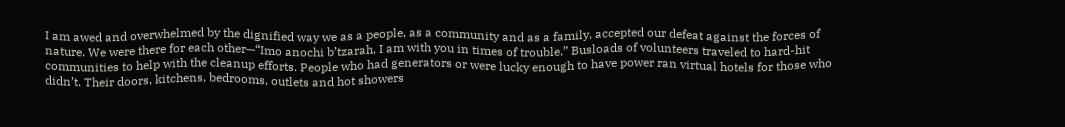I am awed and overwhelmed by the dignified way we as a people, as a community and as a family, accepted our defeat against the forces of nature. We were there for each other—“Imo anochi b’tzarah, I am with you in times of trouble.” Busloads of volunteers traveled to hard-hit communities to help with the cleanup efforts. People who had generators or were lucky enough to have power ran virtual hotels for those who didn’t. Their doors, kitchens, bedrooms, outlets and hot showers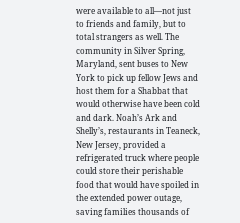were available to all—not just to friends and family, but to total strangers as well. The community in Silver Spring, Maryland, sent buses to New York to pick up fellow Jews and host them for a Shabbat that would otherwise have been cold and dark. Noah’s Ark and Shelly’s, restaurants in Teaneck, New Jersey, provided a refrigerated truck where people could store their perishable food that would have spoiled in the extended power outage, saving families thousands of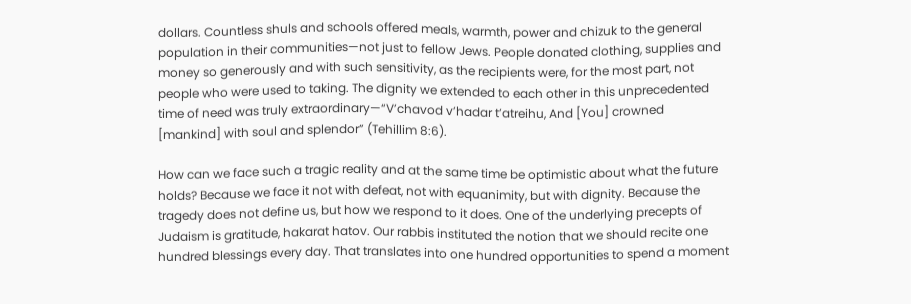dollars. Countless shuls and schools offered meals, warmth, power and chizuk to the general population in their communities—not just to fellow Jews. People donated clothing, supplies and money so generously and with such sensitivity, as the recipients were, for the most part, not people who were used to taking. The dignity we extended to each other in this unprecedented time of need was truly extraordinary—“V’chavod v’hadar t’atreihu, And [You] crowned [mankind] with soul and splendor” (Tehillim 8:6).

How can we face such a tragic reality and at the same time be optimistic about what the future holds? Because we face it not with defeat, not with equanimity, but with dignity. Because the tragedy does not define us, but how we respond to it does. One of the underlying precepts of Judaism is gratitude, hakarat hatov. Our rabbis instituted the notion that we should recite one hundred blessings every day. That translates into one hundred opportunities to spend a moment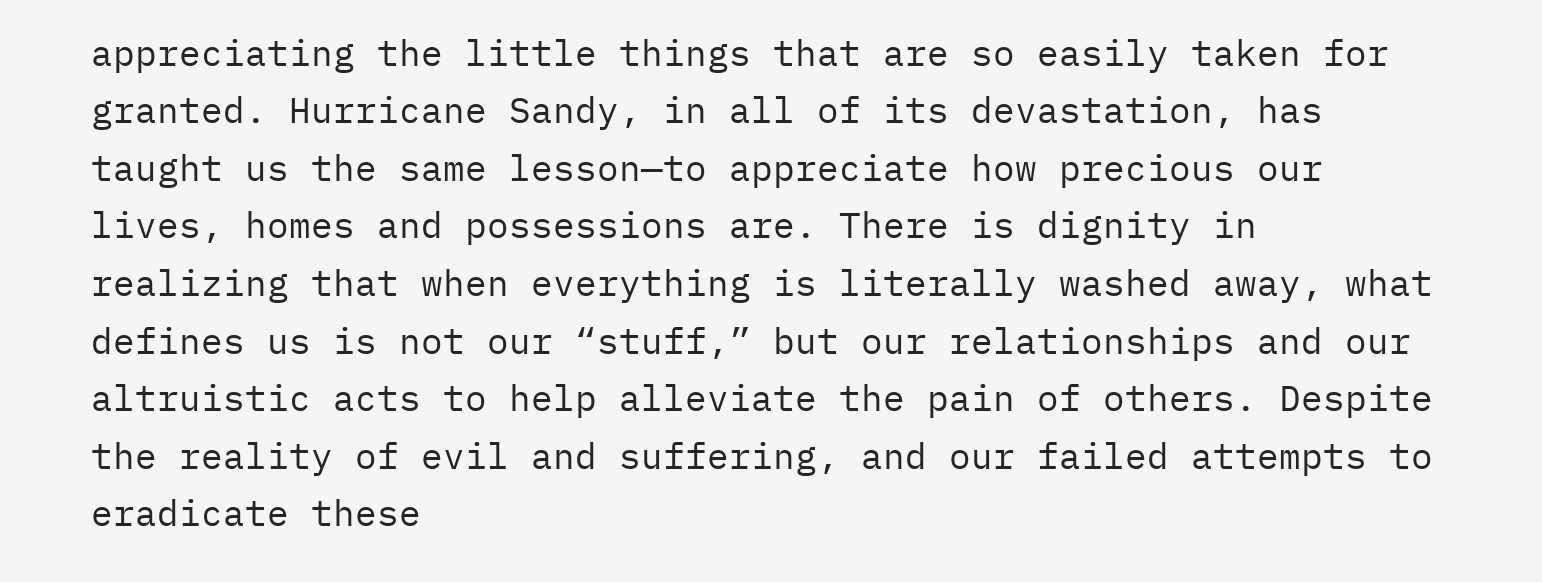appreciating the little things that are so easily taken for granted. Hurricane Sandy, in all of its devastation, has taught us the same lesson—to appreciate how precious our lives, homes and possessions are. There is dignity in realizing that when everything is literally washed away, what defines us is not our “stuff,” but our relationships and our altruistic acts to help alleviate the pain of others. Despite the reality of evil and suffering, and our failed attempts to eradicate these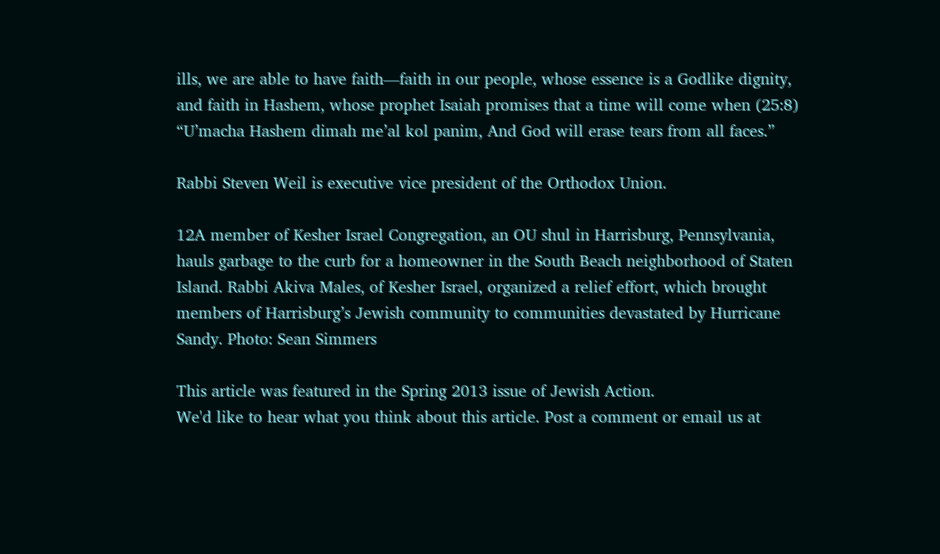ills, we are able to have faith—faith in our people, whose essence is a Godlike dignity, and faith in Hashem, whose prophet Isaiah promises that a time will come when (25:8) “U’macha Hashem dimah me’al kol panim, And God will erase tears from all faces.”

Rabbi Steven Weil is executive vice president of the Orthodox Union.

12A member of Kesher Israel Congregation, an OU shul in Harrisburg, Pennsylvania, hauls garbage to the curb for a homeowner in the South Beach neighborhood of Staten Island. Rabbi Akiva Males, of Kesher Israel, organized a relief effort, which brought members of Harrisburg’s Jewish community to communities devastated by Hurricane Sandy. Photo: Sean Simmers

This article was featured in the Spring 2013 issue of Jewish Action.
We'd like to hear what you think about this article. Post a comment or email us at